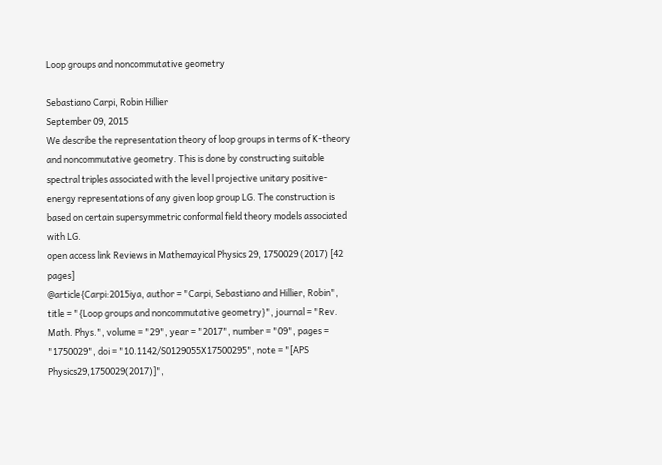Loop groups and noncommutative geometry

Sebastiano Carpi, Robin Hillier
September 09, 2015
We describe the representation theory of loop groups in terms of K-theory and noncommutative geometry. This is done by constructing suitable spectral triples associated with the level l projective unitary positive-energy representations of any given loop group LG. The construction is based on certain supersymmetric conformal field theory models associated with LG.
open access link Reviews in Mathemayical Physics 29, 1750029 (2017) [42 pages]
@article{Carpi:2015iya, author = "Carpi, Sebastiano and Hillier, Robin", title = "{Loop groups and noncommutative geometry}", journal = "Rev. Math. Phys.", volume = "29", year = "2017", number = "09", pages = "1750029", doi = "10.1142/S0129055X17500295", note = "[APS Physics29,1750029(2017)]",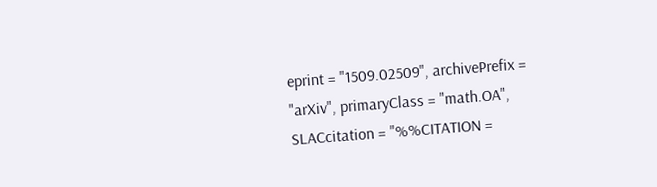eprint = "1509.02509", archivePrefix = "arXiv", primaryClass = "math.OA", SLACcitation = "%%CITATION =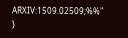ARXIV:1509.02509;%%" }